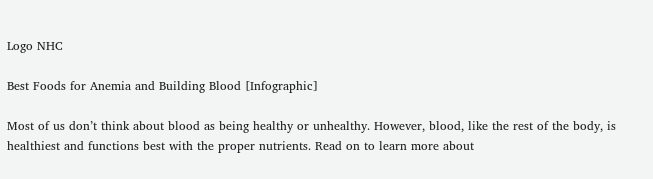Logo NHC

Best Foods for Anemia and Building Blood [Infographic]

Most of us don’t think about blood as being healthy or unhealthy. However, blood, like the rest of the body, is healthiest and functions best with the proper nutrients. Read on to learn more about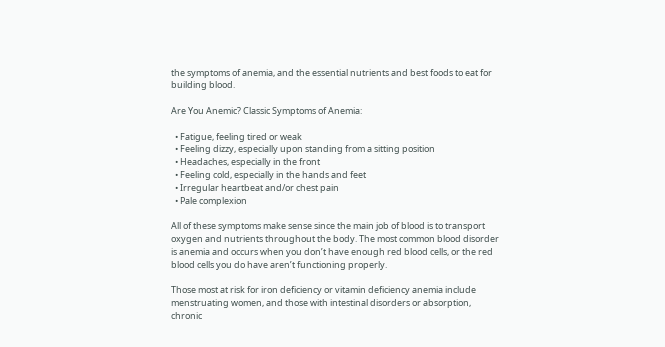the symptoms of anemia, and the essential nutrients and best foods to eat for building blood.

Are You Anemic? Classic Symptoms of Anemia:

  • Fatigue, feeling tired or weak
  • Feeling dizzy, especially upon standing from a sitting position
  • Headaches, especially in the front
  • Feeling cold, especially in the hands and feet
  • Irregular heartbeat and/or chest pain
  • Pale complexion

All of these symptoms make sense since the main job of blood is to transport oxygen and nutrients throughout the body. The most common blood disorder is anemia and occurs when you don’t have enough red blood cells, or the red blood cells you do have aren’t functioning properly.

Those most at risk for iron deficiency or vitamin deficiency anemia include menstruating women, and those with intestinal disorders or absorption, chronic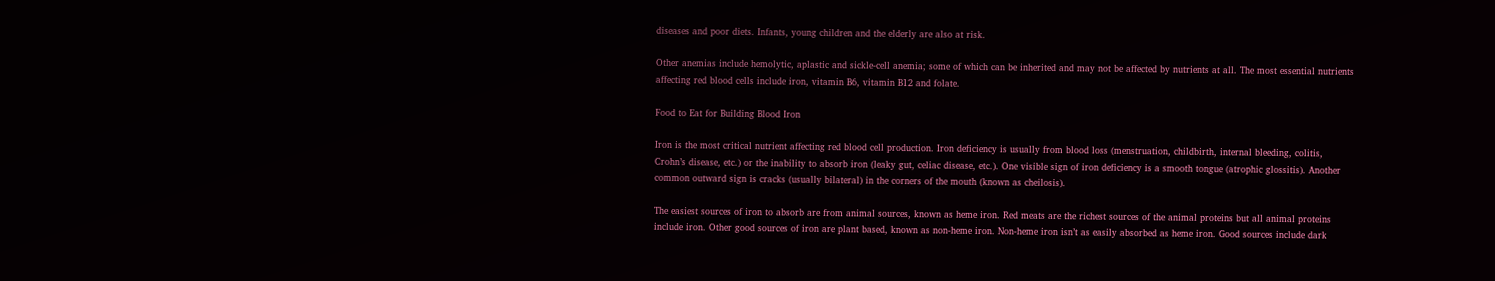diseases and poor diets. Infants, young children and the elderly are also at risk.

Other anemias include hemolytic, aplastic and sickle-cell anemia; some of which can be inherited and may not be affected by nutrients at all. The most essential nutrients affecting red blood cells include iron, vitamin B6, vitamin B12 and folate.

Food to Eat for Building Blood Iron

Iron is the most critical nutrient affecting red blood cell production. Iron deficiency is usually from blood loss (menstruation, childbirth, internal bleeding, colitis, Crohn’s disease, etc.) or the inability to absorb iron (leaky gut, celiac disease, etc.). One visible sign of iron deficiency is a smooth tongue (atrophic glossitis). Another common outward sign is cracks (usually bilateral) in the corners of the mouth (known as cheilosis).

The easiest sources of iron to absorb are from animal sources, known as heme iron. Red meats are the richest sources of the animal proteins but all animal proteins include iron. Other good sources of iron are plant based, known as non-heme iron. Non-heme iron isn’t as easily absorbed as heme iron. Good sources include dark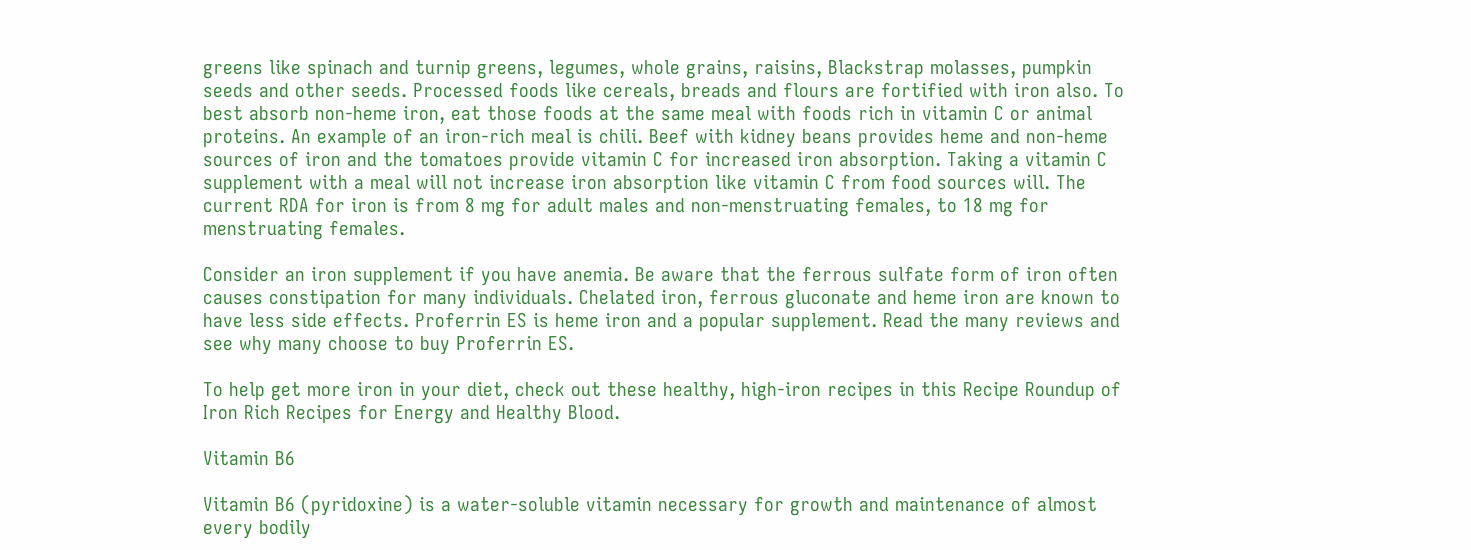greens like spinach and turnip greens, legumes, whole grains, raisins, Blackstrap molasses, pumpkin seeds and other seeds. Processed foods like cereals, breads and flours are fortified with iron also. To best absorb non-heme iron, eat those foods at the same meal with foods rich in vitamin C or animal proteins. An example of an iron-rich meal is chili. Beef with kidney beans provides heme and non-heme sources of iron and the tomatoes provide vitamin C for increased iron absorption. Taking a vitamin C supplement with a meal will not increase iron absorption like vitamin C from food sources will. The current RDA for iron is from 8 mg for adult males and non-menstruating females, to 18 mg for menstruating females.

Consider an iron supplement if you have anemia. Be aware that the ferrous sulfate form of iron often causes constipation for many individuals. Chelated iron, ferrous gluconate and heme iron are known to have less side effects. Proferrin ES is heme iron and a popular supplement. Read the many reviews and see why many choose to buy Proferrin ES.

To help get more iron in your diet, check out these healthy, high-iron recipes in this Recipe Roundup of Iron Rich Recipes for Energy and Healthy Blood.

Vitamin B6

Vitamin B6 (pyridoxine) is a water-soluble vitamin necessary for growth and maintenance of almost every bodily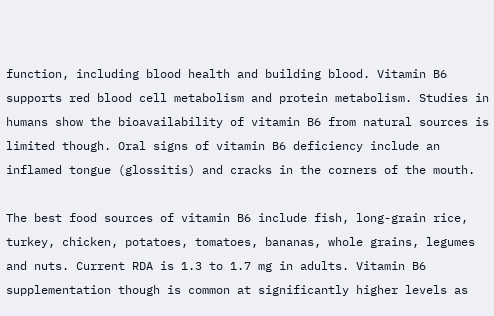function, including blood health and building blood. Vitamin B6 supports red blood cell metabolism and protein metabolism. Studies in humans show the bioavailability of vitamin B6 from natural sources is limited though. Oral signs of vitamin B6 deficiency include an inflamed tongue (glossitis) and cracks in the corners of the mouth.

The best food sources of vitamin B6 include fish, long-grain rice, turkey, chicken, potatoes, tomatoes, bananas, whole grains, legumes and nuts. Current RDA is 1.3 to 1.7 mg in adults. Vitamin B6 supplementation though is common at significantly higher levels as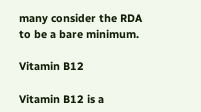many consider the RDA to be a bare minimum.

Vitamin B12

Vitamin B12 is a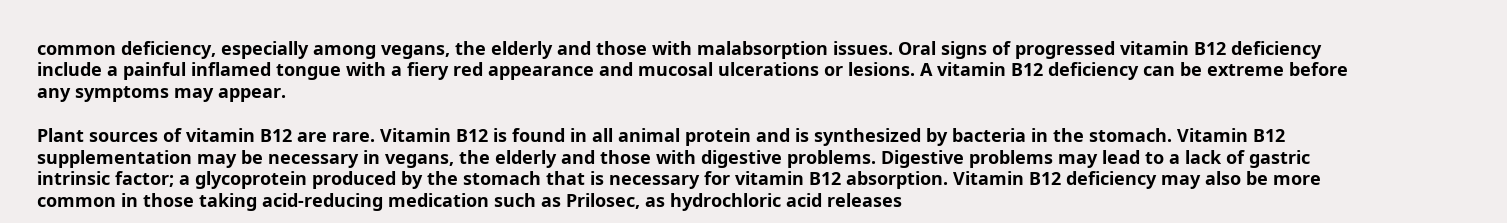common deficiency, especially among vegans, the elderly and those with malabsorption issues. Oral signs of progressed vitamin B12 deficiency include a painful inflamed tongue with a fiery red appearance and mucosal ulcerations or lesions. A vitamin B12 deficiency can be extreme before any symptoms may appear.

Plant sources of vitamin B12 are rare. Vitamin B12 is found in all animal protein and is synthesized by bacteria in the stomach. Vitamin B12 supplementation may be necessary in vegans, the elderly and those with digestive problems. Digestive problems may lead to a lack of gastric intrinsic factor; a glycoprotein produced by the stomach that is necessary for vitamin B12 absorption. Vitamin B12 deficiency may also be more common in those taking acid-reducing medication such as Prilosec, as hydrochloric acid releases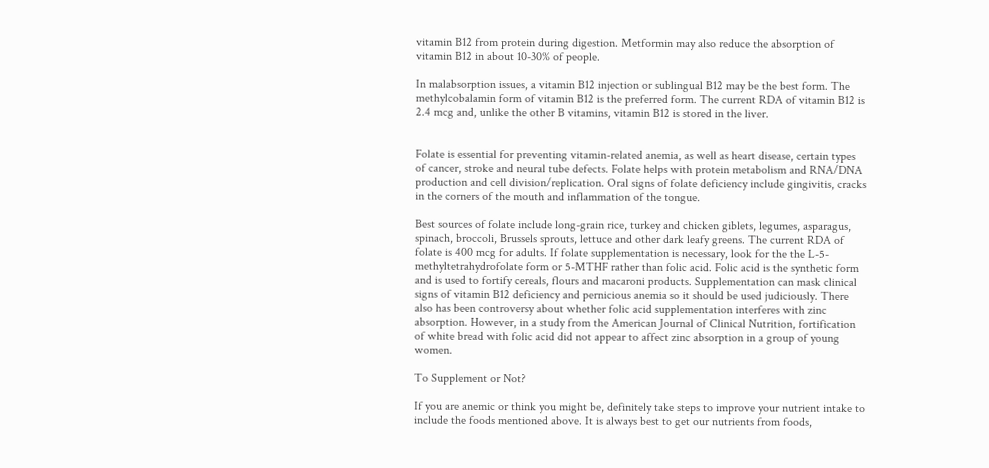vitamin B12 from protein during digestion. Metformin may also reduce the absorption of vitamin B12 in about 10-30% of people.

In malabsorption issues, a vitamin B12 injection or sublingual B12 may be the best form. The methylcobalamin form of vitamin B12 is the preferred form. The current RDA of vitamin B12 is 2.4 mcg and, unlike the other B vitamins, vitamin B12 is stored in the liver.


Folate is essential for preventing vitamin-related anemia, as well as heart disease, certain types of cancer, stroke and neural tube defects. Folate helps with protein metabolism and RNA/DNA production and cell division/replication. Oral signs of folate deficiency include gingivitis, cracks in the corners of the mouth and inflammation of the tongue.

Best sources of folate include long-grain rice, turkey and chicken giblets, legumes, asparagus, spinach, broccoli, Brussels sprouts, lettuce and other dark leafy greens. The current RDA of folate is 400 mcg for adults. If folate supplementation is necessary, look for the the L-5-methyltetrahydrofolate form or 5-MTHF rather than folic acid. Folic acid is the synthetic form and is used to fortify cereals, flours and macaroni products. Supplementation can mask clinical signs of vitamin B12 deficiency and pernicious anemia so it should be used judiciously. There also has been controversy about whether folic acid supplementation interferes with zinc absorption. However, in a study from the American Journal of Clinical Nutrition, fortification of white bread with folic acid did not appear to affect zinc absorption in a group of young women.

To Supplement or Not?

If you are anemic or think you might be, definitely take steps to improve your nutrient intake to include the foods mentioned above. It is always best to get our nutrients from foods,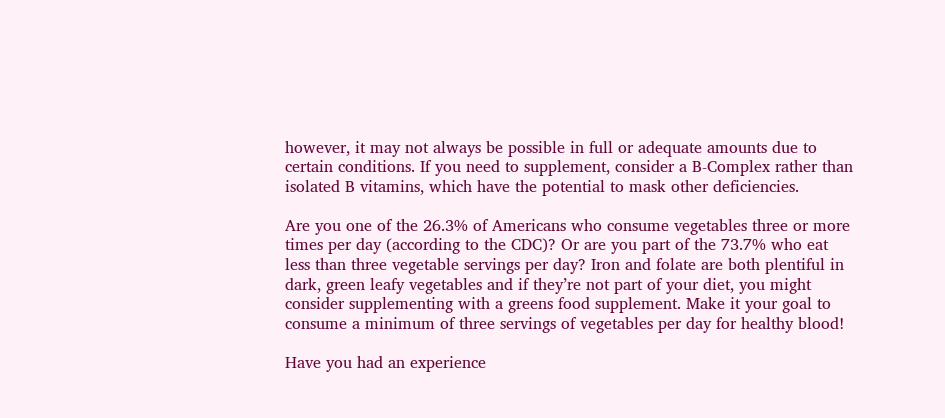however, it may not always be possible in full or adequate amounts due to certain conditions. If you need to supplement, consider a B-Complex rather than isolated B vitamins, which have the potential to mask other deficiencies.

Are you one of the 26.3% of Americans who consume vegetables three or more times per day (according to the CDC)? Or are you part of the 73.7% who eat less than three vegetable servings per day? Iron and folate are both plentiful in dark, green leafy vegetables and if they’re not part of your diet, you might consider supplementing with a greens food supplement. Make it your goal to consume a minimum of three servings of vegetables per day for healthy blood!

Have you had an experience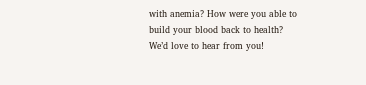with anemia? How were you able to build your blood back to health? We’d love to hear from you!